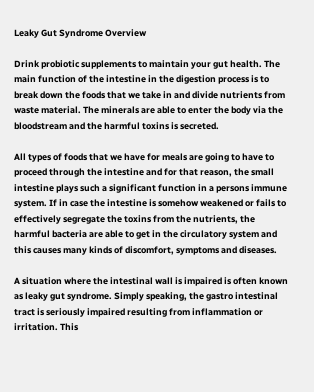Leaky Gut Syndrome Overview

Drink probiotic supplements to maintain your gut health. The main function of the intestine in the digestion process is to break down the foods that we take in and divide nutrients from waste material. The minerals are able to enter the body via the bloodstream and the harmful toxins is secreted.

All types of foods that we have for meals are going to have to proceed through the intestine and for that reason, the small intestine plays such a significant function in a persons immune system. If in case the intestine is somehow weakened or fails to effectively segregate the toxins from the nutrients, the harmful bacteria are able to get in the circulatory system and this causes many kinds of discomfort, symptoms and diseases.

A situation where the intestinal wall is impaired is often known as leaky gut syndrome. Simply speaking, the gastro intestinal tract is seriously impaired resulting from inflammation or irritation. This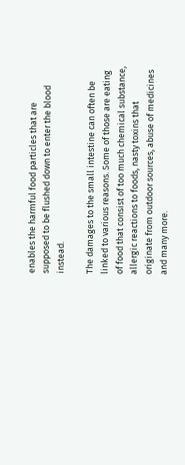enables the harmful food particles that are supposed to be flushed down to enter the blood instead.

The damages to the small intestine can often be linked to various reasons. Some of those are eating of food that consist of too much chemical substance, allergic reactions to foods, nasty toxins that originate from outdoor sources, abuse of medicines and many more.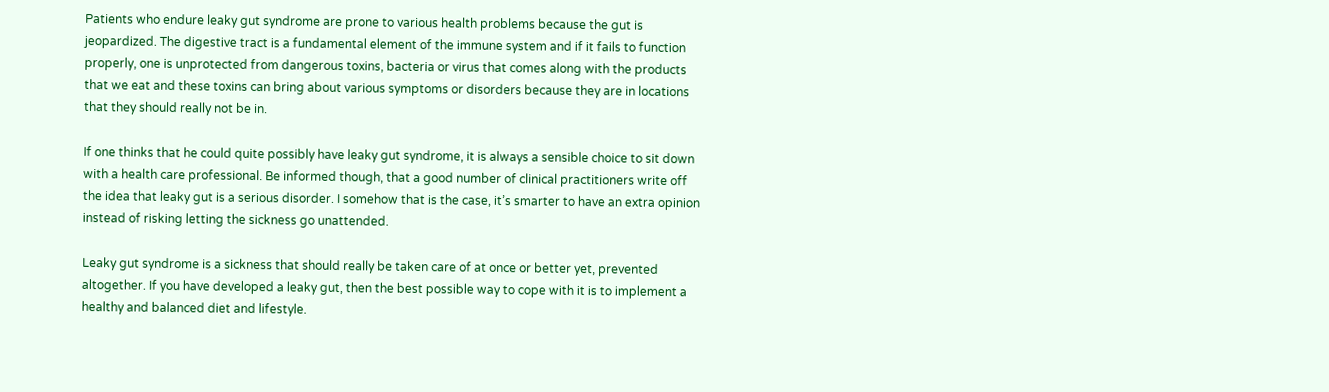Patients who endure leaky gut syndrome are prone to various health problems because the gut is jeopardized. The digestive tract is a fundamental element of the immune system and if it fails to function properly, one is unprotected from dangerous toxins, bacteria or virus that comes along with the products that we eat and these toxins can bring about various symptoms or disorders because they are in locations that they should really not be in.

If one thinks that he could quite possibly have leaky gut syndrome, it is always a sensible choice to sit down with a health care professional. Be informed though, that a good number of clinical practitioners write off the idea that leaky gut is a serious disorder. I somehow that is the case, it’s smarter to have an extra opinion instead of risking letting the sickness go unattended.

Leaky gut syndrome is a sickness that should really be taken care of at once or better yet, prevented altogether. If you have developed a leaky gut, then the best possible way to cope with it is to implement a healthy and balanced diet and lifestyle.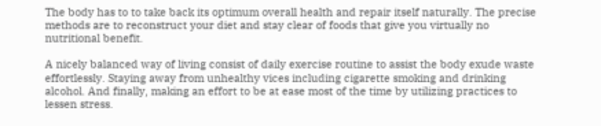The body has to to take back its optimum overall health and repair itself naturally. The precise methods are to reconstruct your diet and stay clear of foods that give you virtually no nutritional benefit.

A nicely balanced way of living consist of daily exercise routine to assist the body exude waste effortlessly. Staying away from unhealthy vices including cigarette smoking and drinking alcohol. And finally, making an effort to be at ease most of the time by utilizing practices to lessen stress.